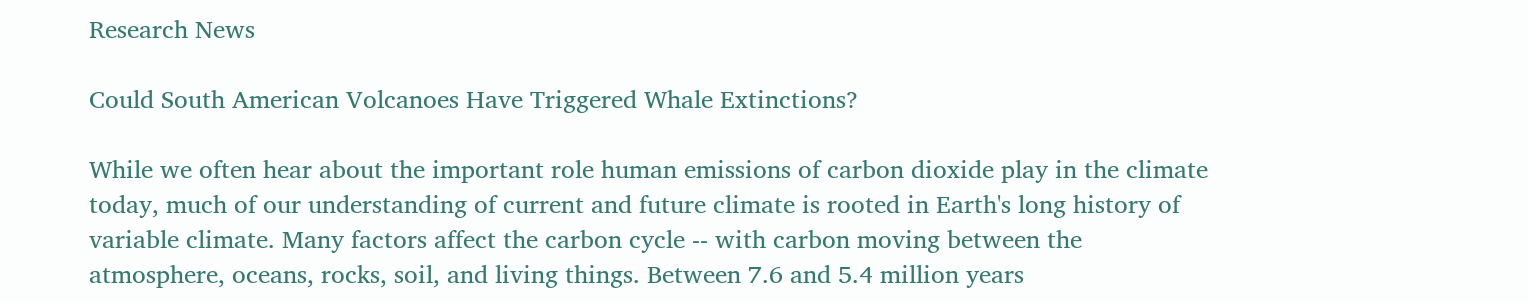Research News

Could South American Volcanoes Have Triggered Whale Extinctions?

While we often hear about the important role human emissions of carbon dioxide play in the climate today, much of our understanding of current and future climate is rooted in Earth's long history of variable climate. Many factors affect the carbon cycle -- with carbon moving between the atmosphere, oceans, rocks, soil, and living things. Between 7.6 and 5.4 million years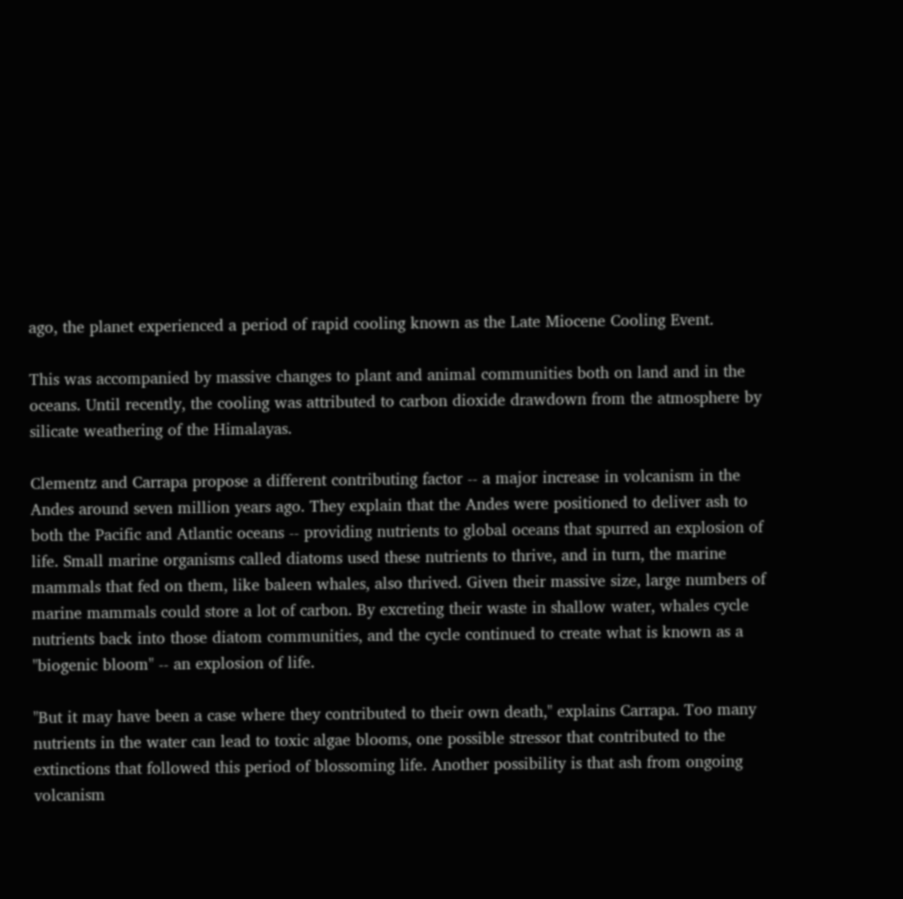ago, the planet experienced a period of rapid cooling known as the Late Miocene Cooling Event.

This was accompanied by massive changes to plant and animal communities both on land and in the oceans. Until recently, the cooling was attributed to carbon dioxide drawdown from the atmosphere by silicate weathering of the Himalayas.

Clementz and Carrapa propose a different contributing factor -- a major increase in volcanism in the Andes around seven million years ago. They explain that the Andes were positioned to deliver ash to both the Pacific and Atlantic oceans -- providing nutrients to global oceans that spurred an explosion of life. Small marine organisms called diatoms used these nutrients to thrive, and in turn, the marine mammals that fed on them, like baleen whales, also thrived. Given their massive size, large numbers of marine mammals could store a lot of carbon. By excreting their waste in shallow water, whales cycle nutrients back into those diatom communities, and the cycle continued to create what is known as a "biogenic bloom" -- an explosion of life.

"But it may have been a case where they contributed to their own death," explains Carrapa. Too many nutrients in the water can lead to toxic algae blooms, one possible stressor that contributed to the extinctions that followed this period of blossoming life. Another possibility is that ash from ongoing volcanism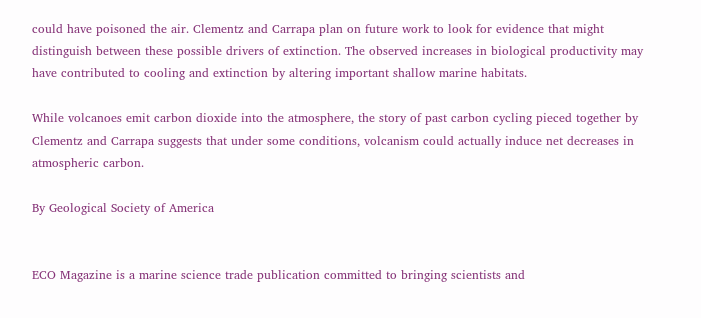could have poisoned the air. Clementz and Carrapa plan on future work to look for evidence that might distinguish between these possible drivers of extinction. The observed increases in biological productivity may have contributed to cooling and extinction by altering important shallow marine habitats.

While volcanoes emit carbon dioxide into the atmosphere, the story of past carbon cycling pieced together by Clementz and Carrapa suggests that under some conditions, volcanism could actually induce net decreases in atmospheric carbon.

By Geological Society of America


ECO Magazine is a marine science trade publication committed to bringing scientists and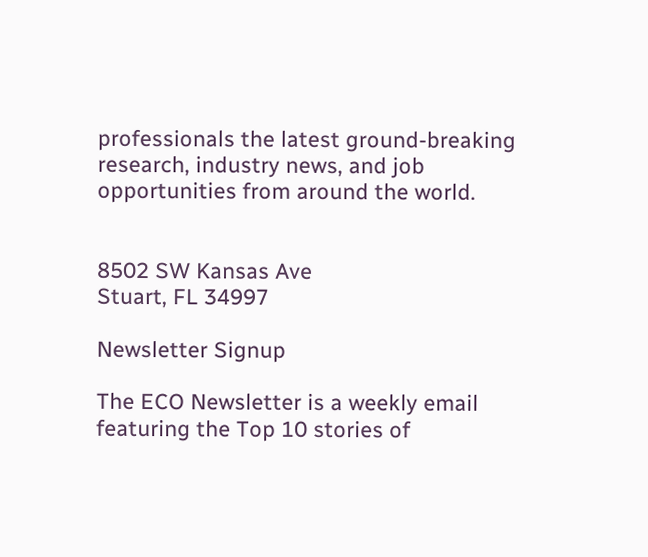professionals the latest ground-breaking research, industry news, and job opportunities from around the world.


8502 SW Kansas Ave
Stuart, FL 34997

Newsletter Signup

The ECO Newsletter is a weekly email featuring the Top 10 stories of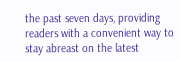the past seven days, providing readers with a convenient way to stay abreast on the latest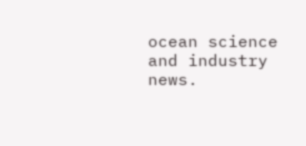ocean science and industry news.